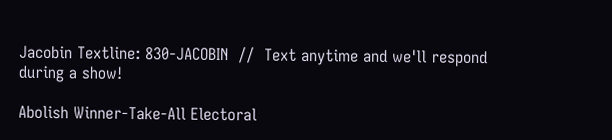Jacobin Textline: 830-JACOBIN  //  Text anytime and we'll respond during a show!

Abolish Winner-Take-All Electoral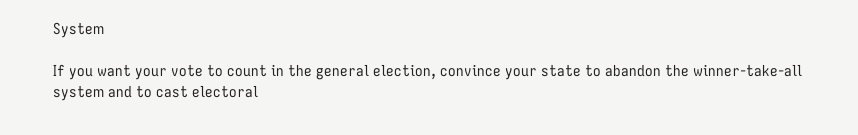System

If you want your vote to count in the general election, convince your state to abandon the winner-take-all system and to cast electoral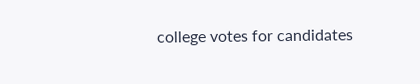college votes for candidates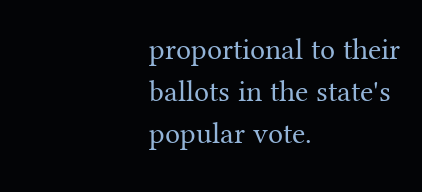proportional to their ballots in the state's popular vote.